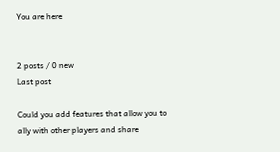You are here


2 posts / 0 new
Last post

Could you add features that allow you to ally with other players and share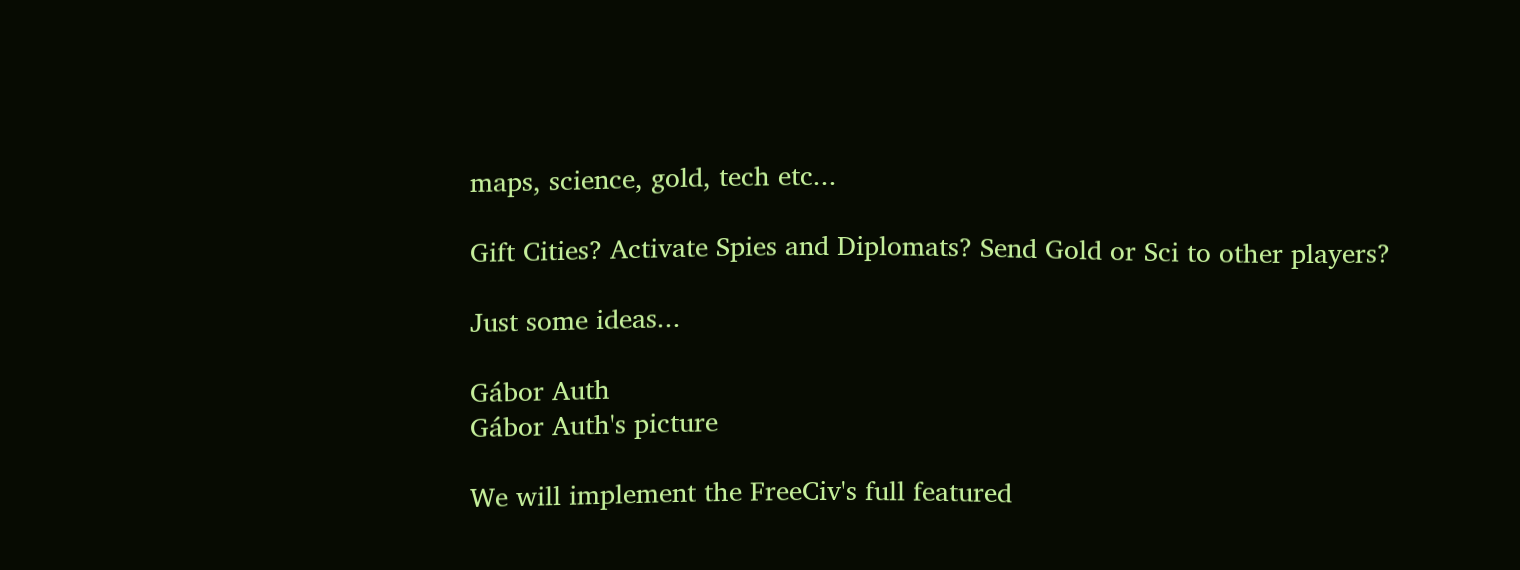maps, science, gold, tech etc...

Gift Cities? Activate Spies and Diplomats? Send Gold or Sci to other players?

Just some ideas...

Gábor Auth
Gábor Auth's picture

We will implement the FreeCiv's full featured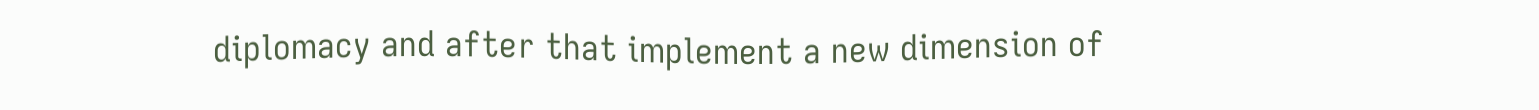diplomacy and after that implement a new dimension of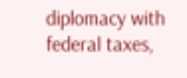diplomacy with federal taxes,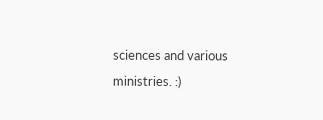sciences and various ministries. :)